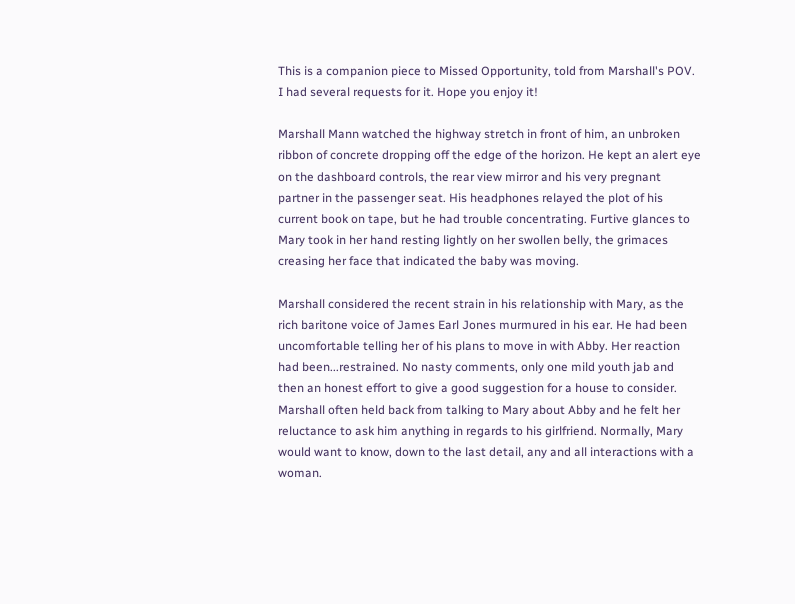This is a companion piece to Missed Opportunity, told from Marshall's POV. I had several requests for it. Hope you enjoy it!

Marshall Mann watched the highway stretch in front of him, an unbroken ribbon of concrete dropping off the edge of the horizon. He kept an alert eye on the dashboard controls, the rear view mirror and his very pregnant partner in the passenger seat. His headphones relayed the plot of his current book on tape, but he had trouble concentrating. Furtive glances to Mary took in her hand resting lightly on her swollen belly, the grimaces creasing her face that indicated the baby was moving.

Marshall considered the recent strain in his relationship with Mary, as the rich baritone voice of James Earl Jones murmured in his ear. He had been uncomfortable telling her of his plans to move in with Abby. Her reaction had been...restrained. No nasty comments, only one mild youth jab and then an honest effort to give a good suggestion for a house to consider. Marshall often held back from talking to Mary about Abby and he felt her reluctance to ask him anything in regards to his girlfriend. Normally, Mary would want to know, down to the last detail, any and all interactions with a woman.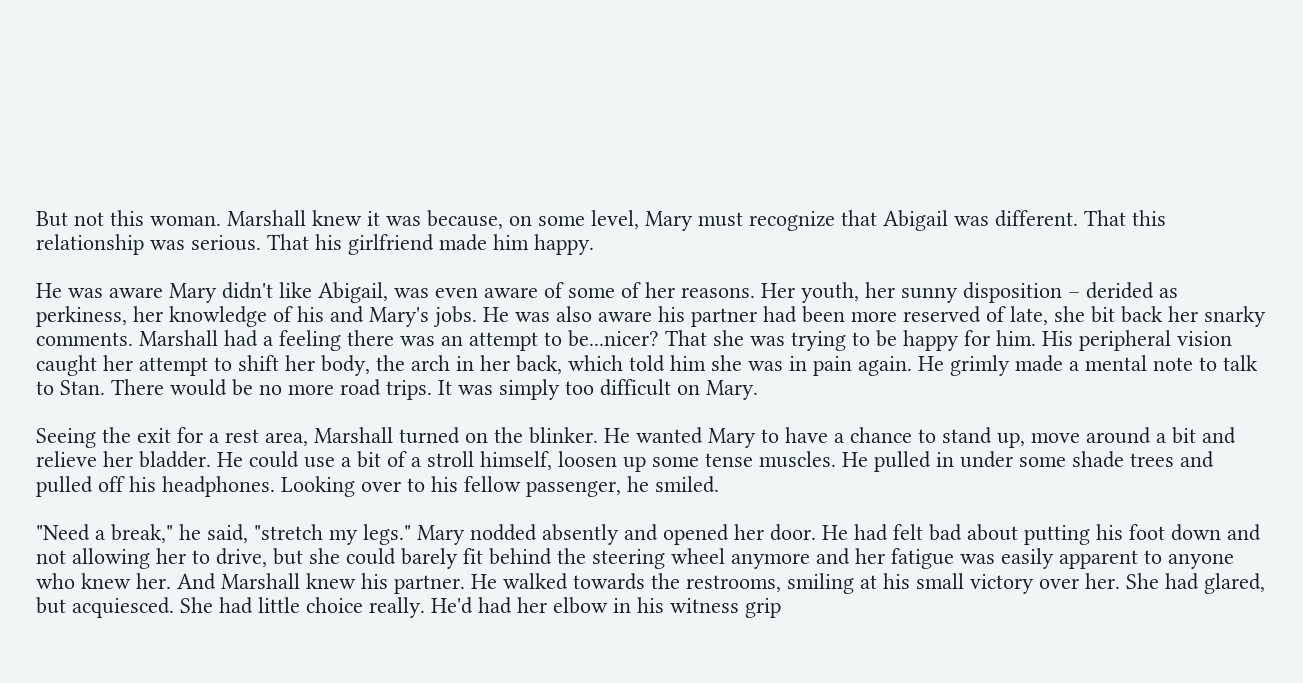But not this woman. Marshall knew it was because, on some level, Mary must recognize that Abigail was different. That this relationship was serious. That his girlfriend made him happy.

He was aware Mary didn't like Abigail, was even aware of some of her reasons. Her youth, her sunny disposition – derided as perkiness, her knowledge of his and Mary's jobs. He was also aware his partner had been more reserved of late, she bit back her snarky comments. Marshall had a feeling there was an attempt to be...nicer? That she was trying to be happy for him. His peripheral vision caught her attempt to shift her body, the arch in her back, which told him she was in pain again. He grimly made a mental note to talk to Stan. There would be no more road trips. It was simply too difficult on Mary.

Seeing the exit for a rest area, Marshall turned on the blinker. He wanted Mary to have a chance to stand up, move around a bit and relieve her bladder. He could use a bit of a stroll himself, loosen up some tense muscles. He pulled in under some shade trees and pulled off his headphones. Looking over to his fellow passenger, he smiled.

"Need a break," he said, "stretch my legs." Mary nodded absently and opened her door. He had felt bad about putting his foot down and not allowing her to drive, but she could barely fit behind the steering wheel anymore and her fatigue was easily apparent to anyone who knew her. And Marshall knew his partner. He walked towards the restrooms, smiling at his small victory over her. She had glared, but acquiesced. She had little choice really. He'd had her elbow in his witness grip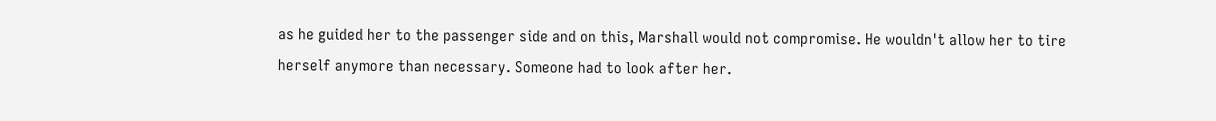as he guided her to the passenger side and on this, Marshall would not compromise. He wouldn't allow her to tire herself anymore than necessary. Someone had to look after her.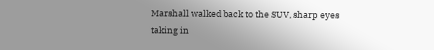Marshall walked back to the SUV, sharp eyes taking in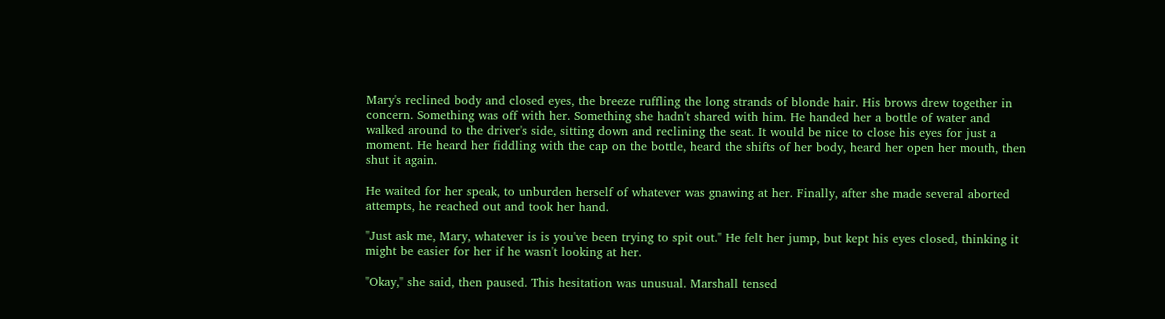Mary's reclined body and closed eyes, the breeze ruffling the long strands of blonde hair. His brows drew together in concern. Something was off with her. Something she hadn't shared with him. He handed her a bottle of water and walked around to the driver's side, sitting down and reclining the seat. It would be nice to close his eyes for just a moment. He heard her fiddling with the cap on the bottle, heard the shifts of her body, heard her open her mouth, then shut it again.

He waited for her speak, to unburden herself of whatever was gnawing at her. Finally, after she made several aborted attempts, he reached out and took her hand.

"Just ask me, Mary, whatever is is you've been trying to spit out." He felt her jump, but kept his eyes closed, thinking it might be easier for her if he wasn't looking at her.

"Okay," she said, then paused. This hesitation was unusual. Marshall tensed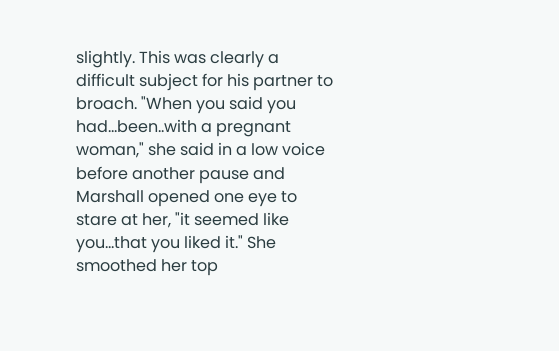slightly. This was clearly a difficult subject for his partner to broach. "When you said you had...been..with a pregnant woman," she said in a low voice before another pause and Marshall opened one eye to stare at her, "it seemed like you...that you liked it." She smoothed her top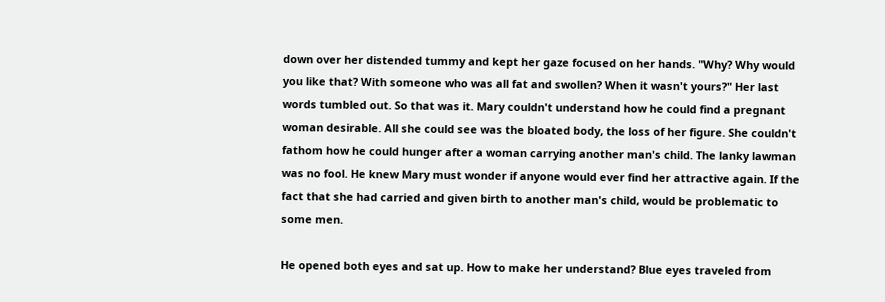down over her distended tummy and kept her gaze focused on her hands. "Why? Why would you like that? With someone who was all fat and swollen? When it wasn't yours?" Her last words tumbled out. So that was it. Mary couldn't understand how he could find a pregnant woman desirable. All she could see was the bloated body, the loss of her figure. She couldn't fathom how he could hunger after a woman carrying another man's child. The lanky lawman was no fool. He knew Mary must wonder if anyone would ever find her attractive again. If the fact that she had carried and given birth to another man's child, would be problematic to some men.

He opened both eyes and sat up. How to make her understand? Blue eyes traveled from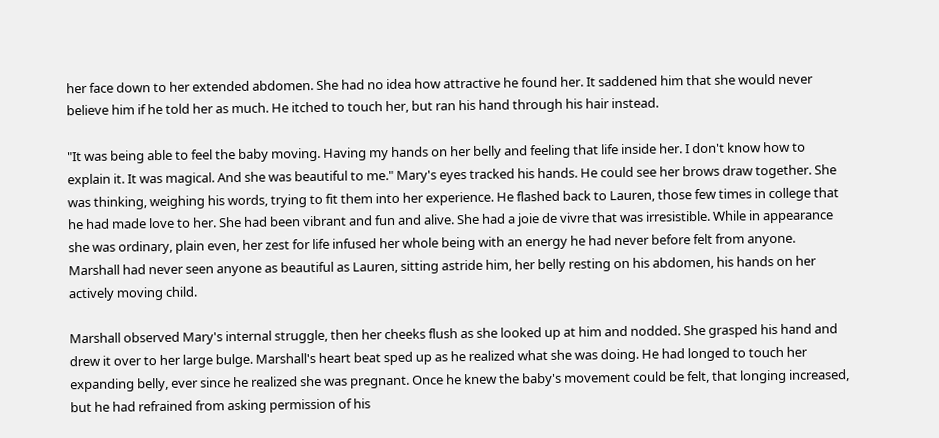her face down to her extended abdomen. She had no idea how attractive he found her. It saddened him that she would never believe him if he told her as much. He itched to touch her, but ran his hand through his hair instead.

"It was being able to feel the baby moving. Having my hands on her belly and feeling that life inside her. I don't know how to explain it. It was magical. And she was beautiful to me." Mary's eyes tracked his hands. He could see her brows draw together. She was thinking, weighing his words, trying to fit them into her experience. He flashed back to Lauren, those few times in college that he had made love to her. She had been vibrant and fun and alive. She had a joie de vivre that was irresistible. While in appearance she was ordinary, plain even, her zest for life infused her whole being with an energy he had never before felt from anyone. Marshall had never seen anyone as beautiful as Lauren, sitting astride him, her belly resting on his abdomen, his hands on her actively moving child.

Marshall observed Mary's internal struggle, then her cheeks flush as she looked up at him and nodded. She grasped his hand and drew it over to her large bulge. Marshall's heart beat sped up as he realized what she was doing. He had longed to touch her expanding belly, ever since he realized she was pregnant. Once he knew the baby's movement could be felt, that longing increased, but he had refrained from asking permission of his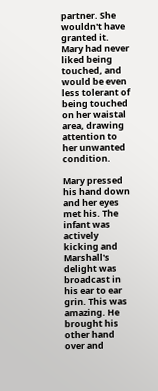partner. She wouldn't have granted it. Mary had never liked being touched, and would be even less tolerant of being touched on her waistal area, drawing attention to her unwanted condition.

Mary pressed his hand down and her eyes met his. The infant was actively kicking and Marshall's delight was broadcast in his ear to ear grin. This was amazing. He brought his other hand over and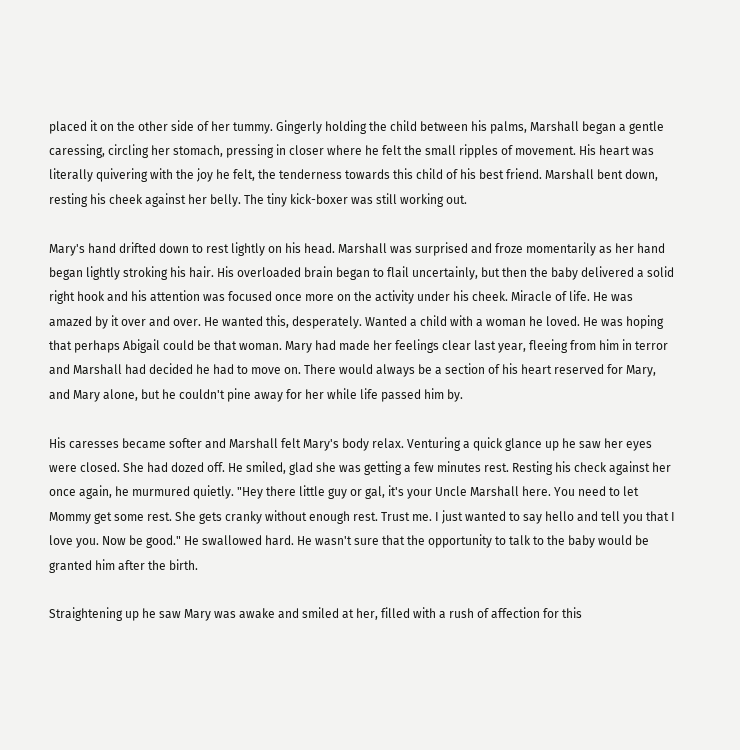placed it on the other side of her tummy. Gingerly holding the child between his palms, Marshall began a gentle caressing, circling her stomach, pressing in closer where he felt the small ripples of movement. His heart was literally quivering with the joy he felt, the tenderness towards this child of his best friend. Marshall bent down, resting his cheek against her belly. The tiny kick-boxer was still working out.

Mary's hand drifted down to rest lightly on his head. Marshall was surprised and froze momentarily as her hand began lightly stroking his hair. His overloaded brain began to flail uncertainly, but then the baby delivered a solid right hook and his attention was focused once more on the activity under his cheek. Miracle of life. He was amazed by it over and over. He wanted this, desperately. Wanted a child with a woman he loved. He was hoping that perhaps Abigail could be that woman. Mary had made her feelings clear last year, fleeing from him in terror and Marshall had decided he had to move on. There would always be a section of his heart reserved for Mary, and Mary alone, but he couldn't pine away for her while life passed him by.

His caresses became softer and Marshall felt Mary's body relax. Venturing a quick glance up he saw her eyes were closed. She had dozed off. He smiled, glad she was getting a few minutes rest. Resting his check against her once again, he murmured quietly. "Hey there little guy or gal, it's your Uncle Marshall here. You need to let Mommy get some rest. She gets cranky without enough rest. Trust me. I just wanted to say hello and tell you that I love you. Now be good." He swallowed hard. He wasn't sure that the opportunity to talk to the baby would be granted him after the birth.

Straightening up he saw Mary was awake and smiled at her, filled with a rush of affection for this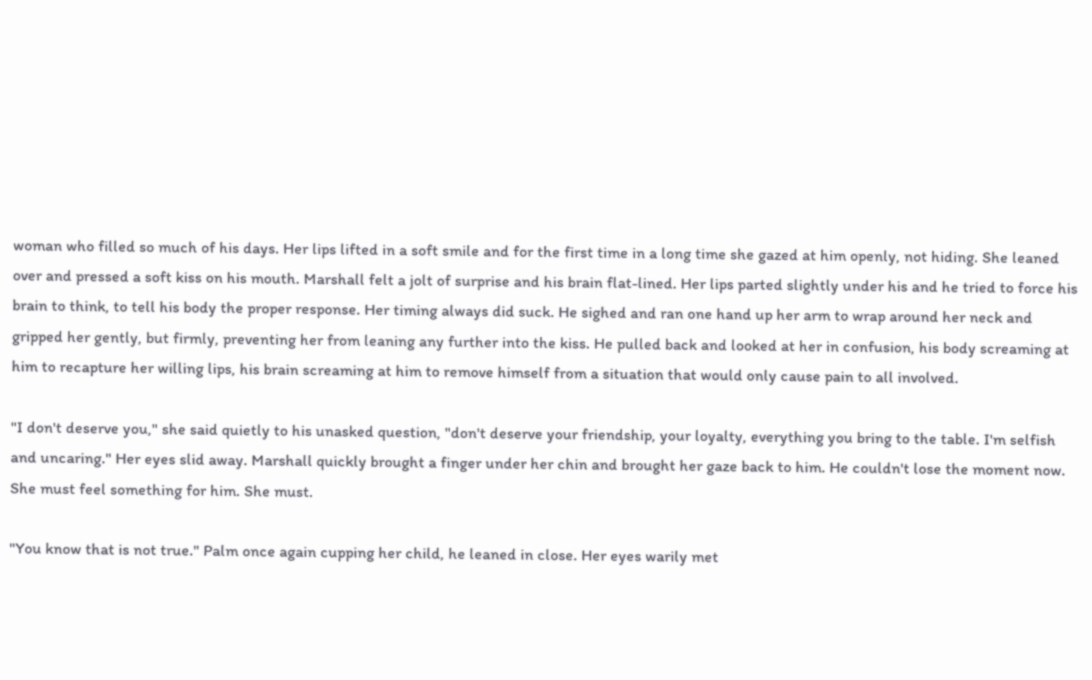woman who filled so much of his days. Her lips lifted in a soft smile and for the first time in a long time she gazed at him openly, not hiding. She leaned over and pressed a soft kiss on his mouth. Marshall felt a jolt of surprise and his brain flat-lined. Her lips parted slightly under his and he tried to force his brain to think, to tell his body the proper response. Her timing always did suck. He sighed and ran one hand up her arm to wrap around her neck and gripped her gently, but firmly, preventing her from leaning any further into the kiss. He pulled back and looked at her in confusion, his body screaming at him to recapture her willing lips, his brain screaming at him to remove himself from a situation that would only cause pain to all involved.

"I don't deserve you," she said quietly to his unasked question, "don't deserve your friendship, your loyalty, everything you bring to the table. I'm selfish and uncaring." Her eyes slid away. Marshall quickly brought a finger under her chin and brought her gaze back to him. He couldn't lose the moment now. She must feel something for him. She must.

"You know that is not true." Palm once again cupping her child, he leaned in close. Her eyes warily met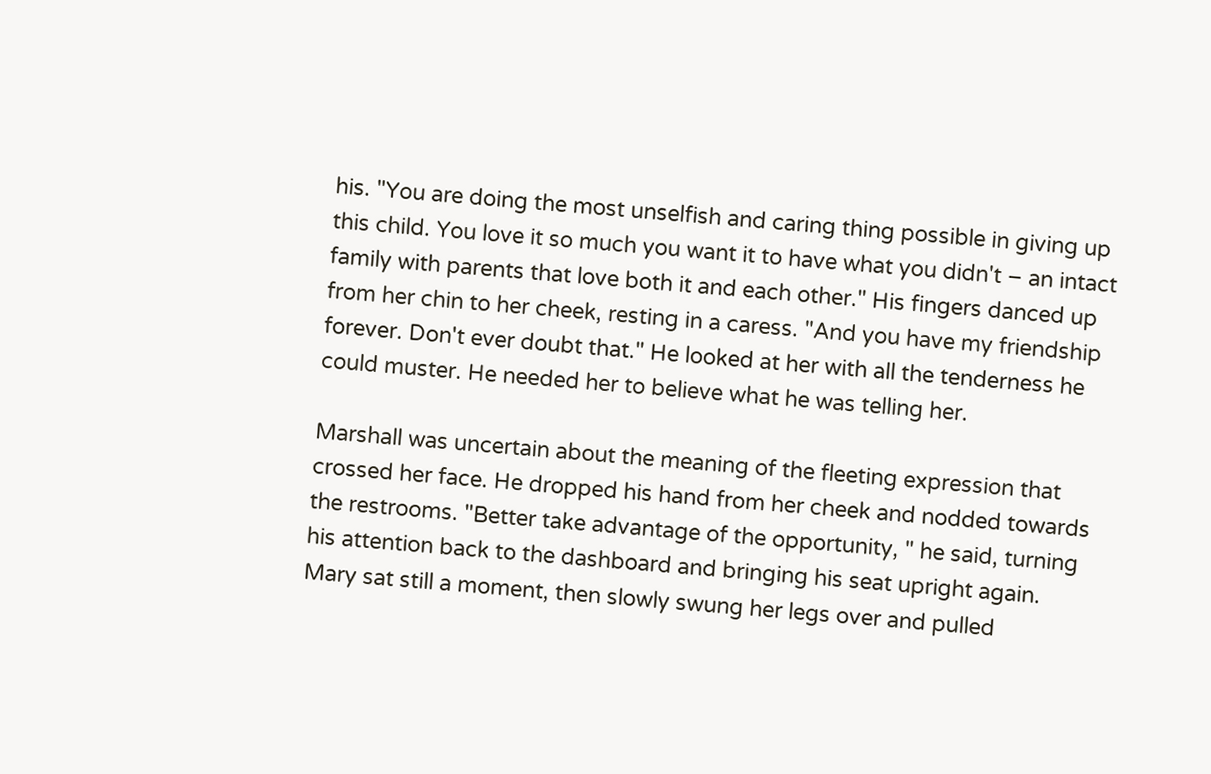his. "You are doing the most unselfish and caring thing possible in giving up this child. You love it so much you want it to have what you didn't – an intact family with parents that love both it and each other." His fingers danced up from her chin to her cheek, resting in a caress. "And you have my friendship forever. Don't ever doubt that." He looked at her with all the tenderness he could muster. He needed her to believe what he was telling her.

Marshall was uncertain about the meaning of the fleeting expression that crossed her face. He dropped his hand from her cheek and nodded towards the restrooms. "Better take advantage of the opportunity, " he said, turning his attention back to the dashboard and bringing his seat upright again. Mary sat still a moment, then slowly swung her legs over and pulled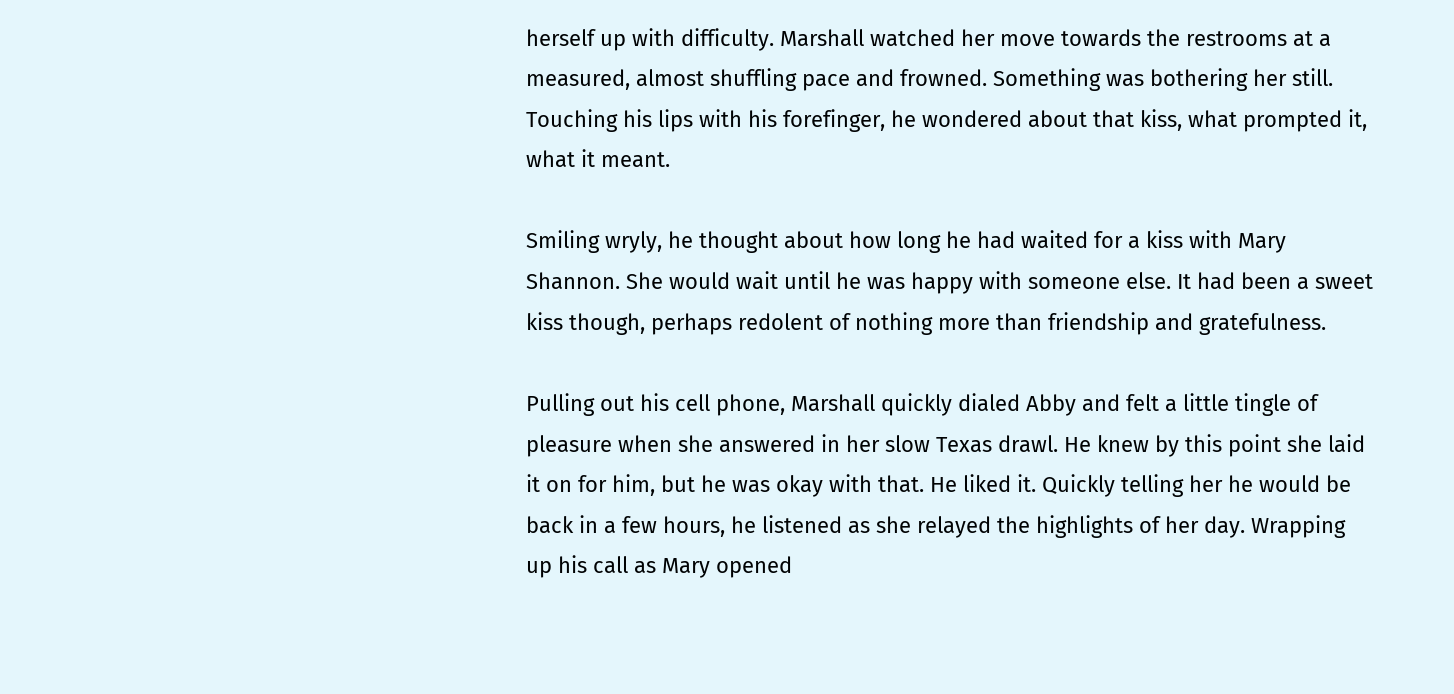herself up with difficulty. Marshall watched her move towards the restrooms at a measured, almost shuffling pace and frowned. Something was bothering her still. Touching his lips with his forefinger, he wondered about that kiss, what prompted it, what it meant.

Smiling wryly, he thought about how long he had waited for a kiss with Mary Shannon. She would wait until he was happy with someone else. It had been a sweet kiss though, perhaps redolent of nothing more than friendship and gratefulness.

Pulling out his cell phone, Marshall quickly dialed Abby and felt a little tingle of pleasure when she answered in her slow Texas drawl. He knew by this point she laid it on for him, but he was okay with that. He liked it. Quickly telling her he would be back in a few hours, he listened as she relayed the highlights of her day. Wrapping up his call as Mary opened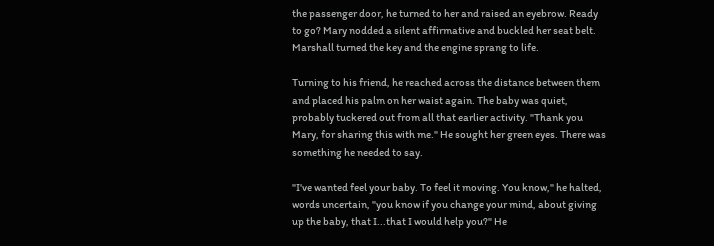the passenger door, he turned to her and raised an eyebrow. Ready to go? Mary nodded a silent affirmative and buckled her seat belt. Marshall turned the key and the engine sprang to life.

Turning to his friend, he reached across the distance between them and placed his palm on her waist again. The baby was quiet, probably tuckered out from all that earlier activity. "Thank you Mary, for sharing this with me." He sought her green eyes. There was something he needed to say.

"I've wanted feel your baby. To feel it moving. You know," he halted, words uncertain, "you know if you change your mind, about giving up the baby, that I...that I would help you?" He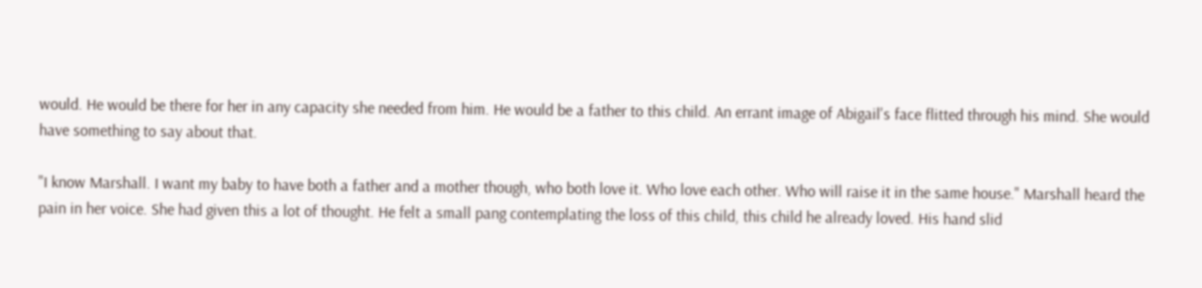would. He would be there for her in any capacity she needed from him. He would be a father to this child. An errant image of Abigail's face flitted through his mind. She would have something to say about that.

"I know Marshall. I want my baby to have both a father and a mother though, who both love it. Who love each other. Who will raise it in the same house." Marshall heard the pain in her voice. She had given this a lot of thought. He felt a small pang contemplating the loss of this child, this child he already loved. His hand slid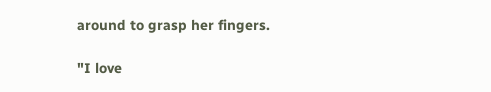around to grasp her fingers.

"I love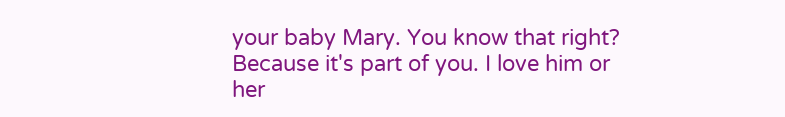your baby Mary. You know that right? Because it's part of you. I love him or her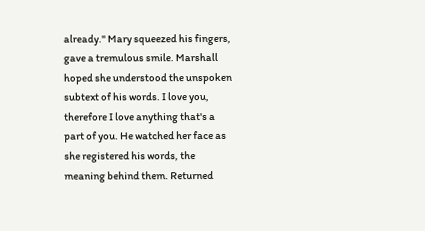already." Mary squeezed his fingers, gave a tremulous smile. Marshall hoped she understood the unspoken subtext of his words. I love you, therefore I love anything that's a part of you. He watched her face as she registered his words, the meaning behind them. Returned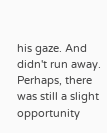his gaze. And didn't run away. Perhaps, there was still a slight opportunity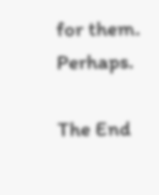for them. Perhaps.

The End